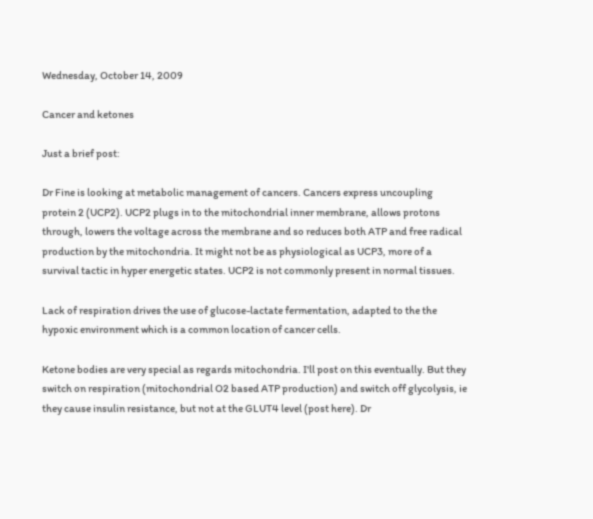Wednesday, October 14, 2009

Cancer and ketones

Just a brief post:

Dr Fine is looking at metabolic management of cancers. Cancers express uncoupling protein 2 (UCP2). UCP2 plugs in to the mitochondrial inner membrane, allows protons through, lowers the voltage across the membrane and so reduces both ATP and free radical production by the mitochondria. It might not be as physiological as UCP3, more of a survival tactic in hyper energetic states. UCP2 is not commonly present in normal tissues.

Lack of respiration drives the use of glucose-lactate fermentation, adapted to the the hypoxic environment which is a common location of cancer cells.

Ketone bodies are very special as regards mitochondria. I'll post on this eventually. But they switch on respiration (mitochondrial O2 based ATP production) and switch off glycolysis, ie they cause insulin resistance, but not at the GLUT4 level (post here). Dr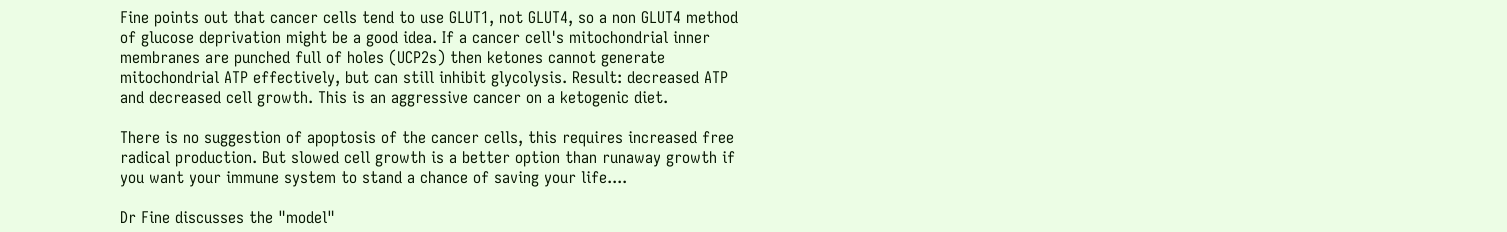Fine points out that cancer cells tend to use GLUT1, not GLUT4, so a non GLUT4 method of glucose deprivation might be a good idea. If a cancer cell's mitochondrial inner membranes are punched full of holes (UCP2s) then ketones cannot generate mitochondrial ATP effectively, but can still inhibit glycolysis. Result: decreased ATP and decreased cell growth. This is an aggressive cancer on a ketogenic diet.

There is no suggestion of apoptosis of the cancer cells, this requires increased free radical production. But slowed cell growth is a better option than runaway growth if you want your immune system to stand a chance of saving your life....

Dr Fine discusses the "model"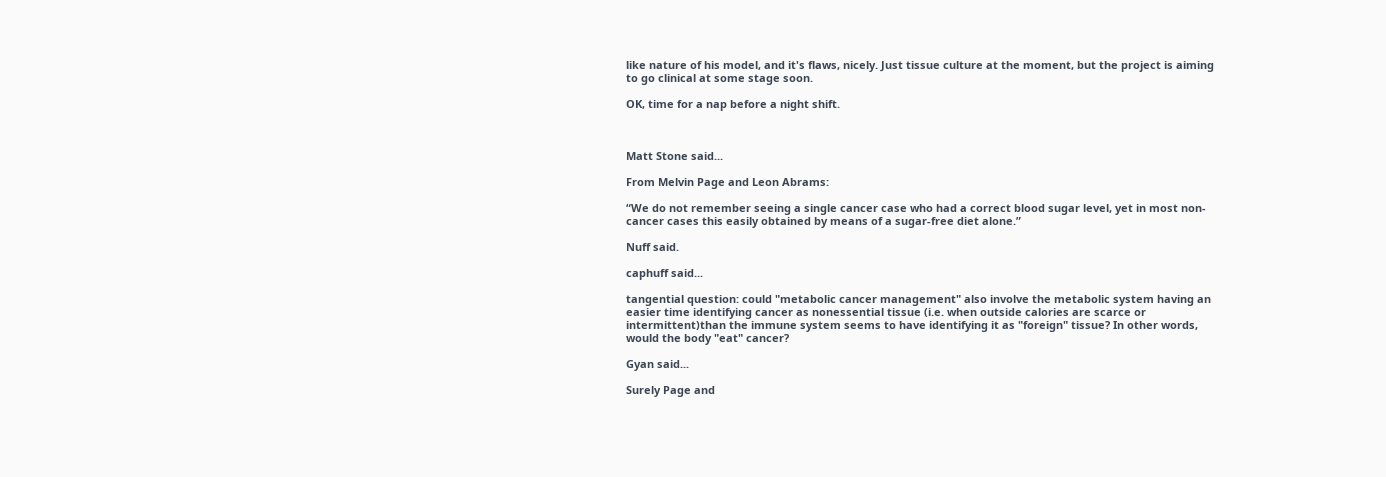like nature of his model, and it's flaws, nicely. Just tissue culture at the moment, but the project is aiming to go clinical at some stage soon.

OK, time for a nap before a night shift.



Matt Stone said...

From Melvin Page and Leon Abrams:

“We do not remember seeing a single cancer case who had a correct blood sugar level, yet in most non-cancer cases this easily obtained by means of a sugar-free diet alone.”

Nuff said.

caphuff said...

tangential question: could "metabolic cancer management" also involve the metabolic system having an easier time identifying cancer as nonessential tissue (i.e. when outside calories are scarce or intermittent)than the immune system seems to have identifying it as "foreign" tissue? In other words, would the body "eat" cancer?

Gyan said...

Surely Page and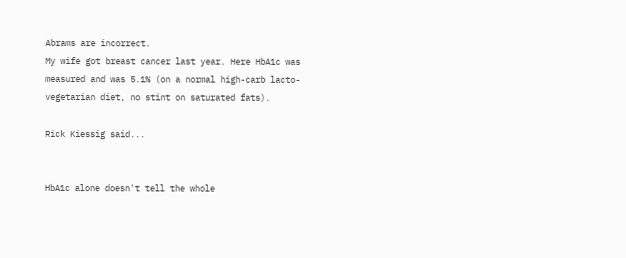Abrams are incorrect.
My wife got breast cancer last year. Here HbA1c was measured and was 5.1% (on a normal high-carb lacto-vegetarian diet, no stint on saturated fats).

Rick Kiessig said...


HbA1c alone doesn't tell the whole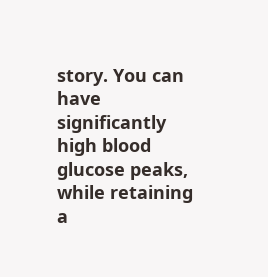story. You can have significantly high blood glucose peaks, while retaining a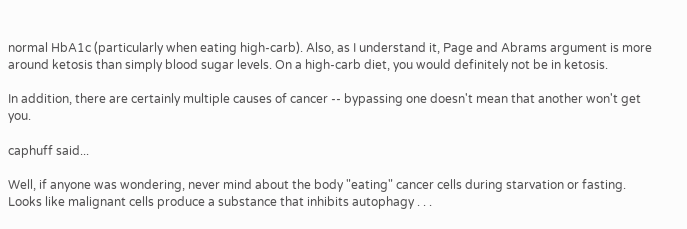normal HbA1c (particularly when eating high-carb). Also, as I understand it, Page and Abrams argument is more around ketosis than simply blood sugar levels. On a high-carb diet, you would definitely not be in ketosis.

In addition, there are certainly multiple causes of cancer -- bypassing one doesn't mean that another won't get you.

caphuff said...

Well, if anyone was wondering, never mind about the body "eating" cancer cells during starvation or fasting. Looks like malignant cells produce a substance that inhibits autophagy . . .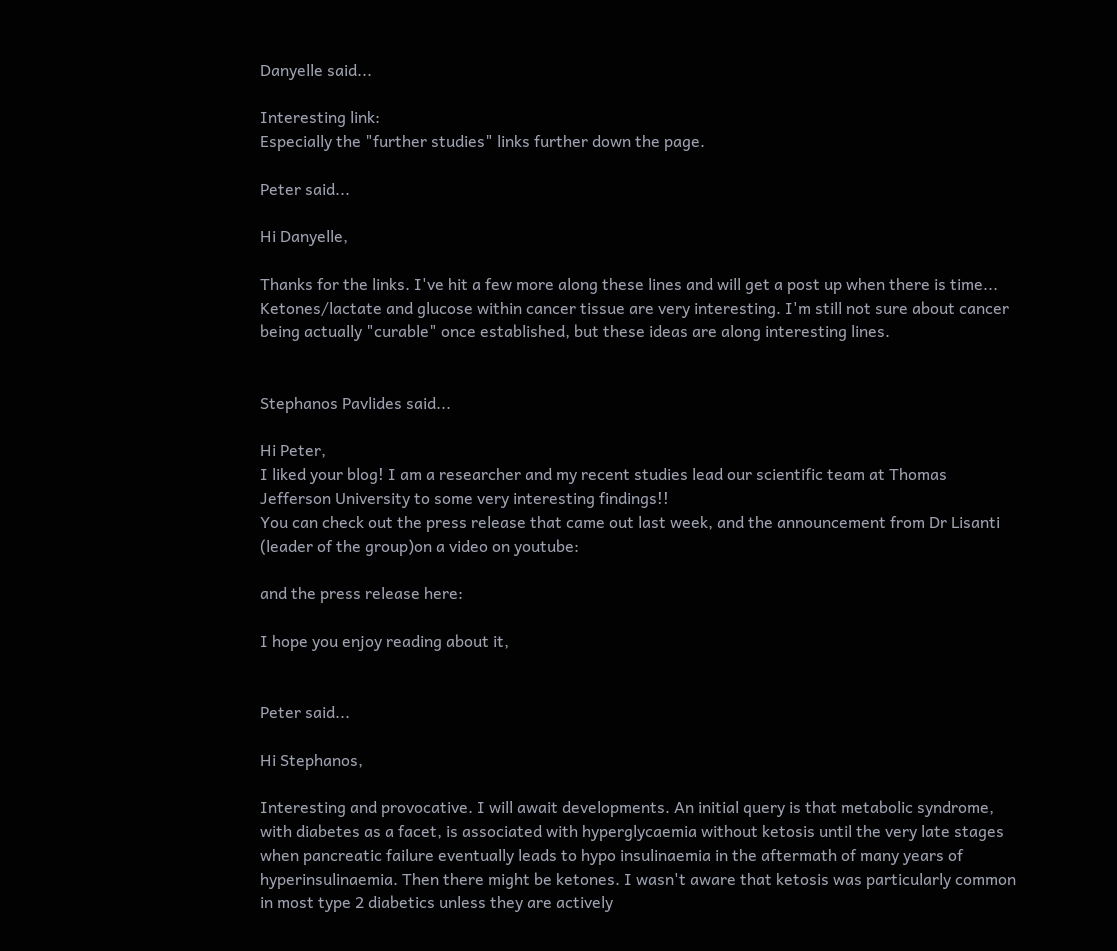Danyelle said...

Interesting link:
Especially the "further studies" links further down the page.

Peter said...

Hi Danyelle,

Thanks for the links. I've hit a few more along these lines and will get a post up when there is time... Ketones/lactate and glucose within cancer tissue are very interesting. I'm still not sure about cancer being actually "curable" once established, but these ideas are along interesting lines.


Stephanos Pavlides said...

Hi Peter,
I liked your blog! I am a researcher and my recent studies lead our scientific team at Thomas Jefferson University to some very interesting findings!!
You can check out the press release that came out last week, and the announcement from Dr Lisanti (leader of the group)on a video on youtube:

and the press release here:

I hope you enjoy reading about it,


Peter said...

Hi Stephanos,

Interesting and provocative. I will await developments. An initial query is that metabolic syndrome, with diabetes as a facet, is associated with hyperglycaemia without ketosis until the very late stages when pancreatic failure eventually leads to hypo insulinaemia in the aftermath of many years of hyperinsulinaemia. Then there might be ketones. I wasn't aware that ketosis was particularly common in most type 2 diabetics unless they are actively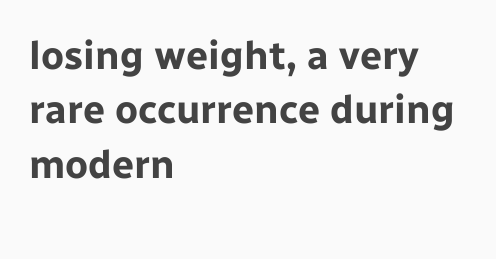losing weight, a very rare occurrence during modern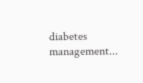diabetes management...